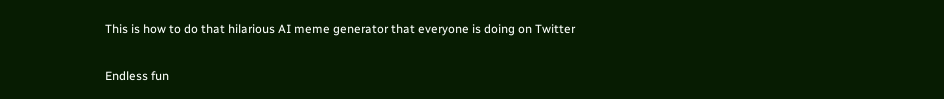This is how to do that hilarious AI meme generator that everyone is doing on Twitter

Endless fun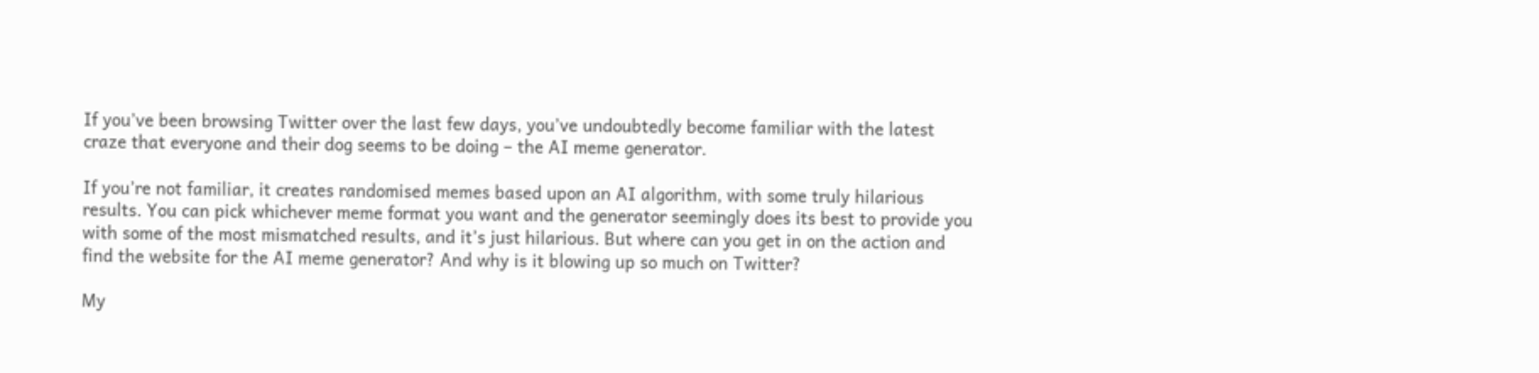If you’ve been browsing Twitter over the last few days, you’ve undoubtedly become familiar with the latest craze that everyone and their dog seems to be doing – the AI meme generator.

If you’re not familiar, it creates randomised memes based upon an AI algorithm, with some truly hilarious results. You can pick whichever meme format you want and the generator seemingly does its best to provide you with some of the most mismatched results, and it’s just hilarious. But where can you get in on the action and find the website for the AI meme generator? And why is it blowing up so much on Twitter?

My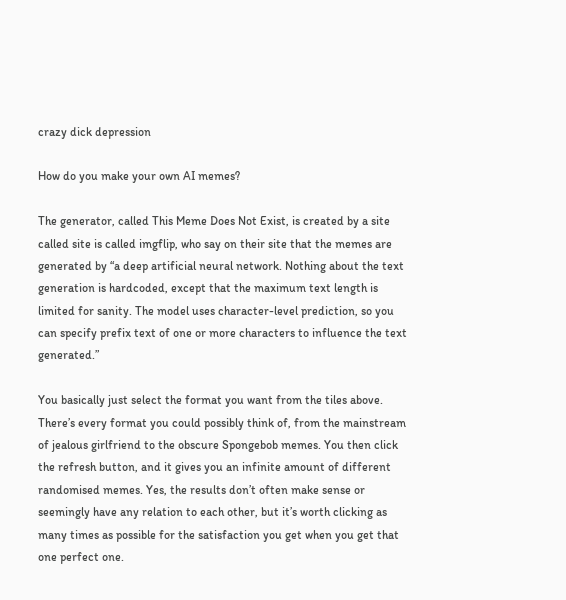crazy dick depression

How do you make your own AI memes?

The generator, called This Meme Does Not Exist, is created by a site called site is called imgflip, who say on their site that the memes are generated by “a deep artificial neural network. Nothing about the text generation is hardcoded, except that the maximum text length is limited for sanity. The model uses character-level prediction, so you can specify prefix text of one or more characters to influence the text generated.”

You basically just select the format you want from the tiles above. There’s every format you could possibly think of, from the mainstream of jealous girlfriend to the obscure Spongebob memes. You then click the refresh button, and it gives you an infinite amount of different randomised memes. Yes, the results don’t often make sense or seemingly have any relation to each other, but it’s worth clicking as many times as possible for the satisfaction you get when you get that one perfect one.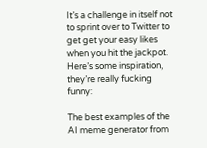It’s a challenge in itself not to sprint over to Twitter to get get your easy likes when you hit the jackpot. Here’s some inspiration, they’re really fucking funny:

The best examples of the AI meme generator from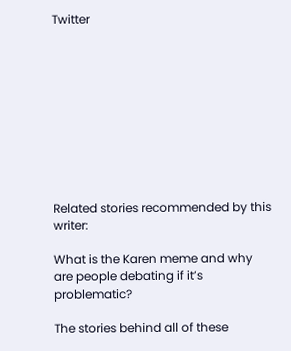Twitter










Related stories recommended by this writer:

What is the Karen meme and why are people debating if it’s problematic?

The stories behind all of these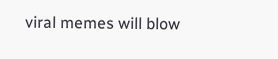viral memes will blow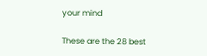your mind

These are the 28 best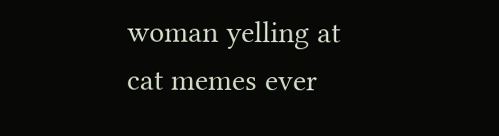woman yelling at cat memes ever